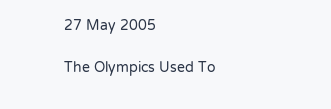27 May 2005

The Olympics Used To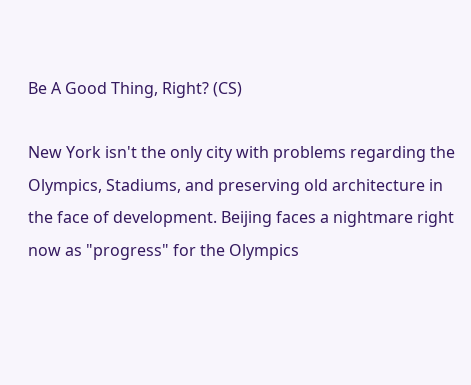Be A Good Thing, Right? (CS)

New York isn't the only city with problems regarding the Olympics, Stadiums, and preserving old architecture in the face of development. Beijing faces a nightmare right now as "progress" for the Olympics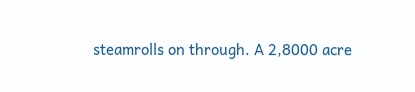steamrolls on through. A 2,8000 acre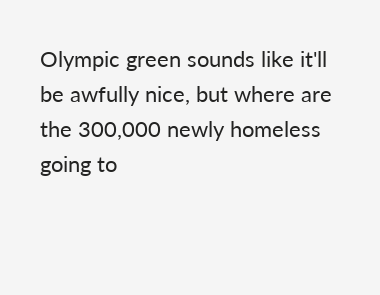Olympic green sounds like it'll be awfully nice, but where are the 300,000 newly homeless going to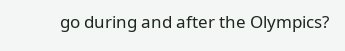go during and after the Olympics?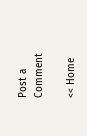Post a Comment

<< Home